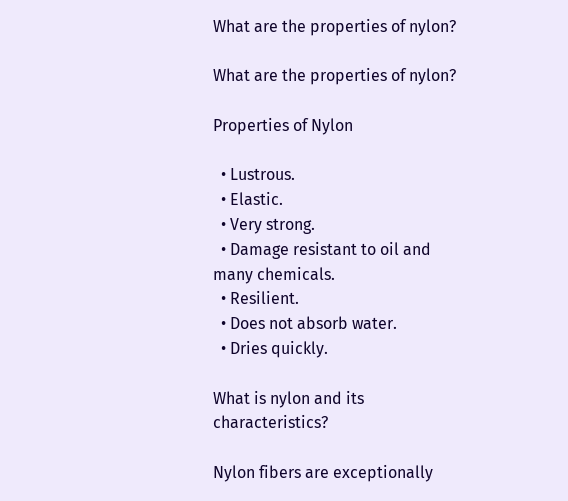What are the properties of nylon?

What are the properties of nylon?

Properties of Nylon

  • Lustrous.
  • Elastic.
  • Very strong.
  • Damage resistant to oil and many chemicals.
  • Resilient.
  • Does not absorb water.
  • Dries quickly.

What is nylon and its characteristics?

Nylon fibers are exceptionally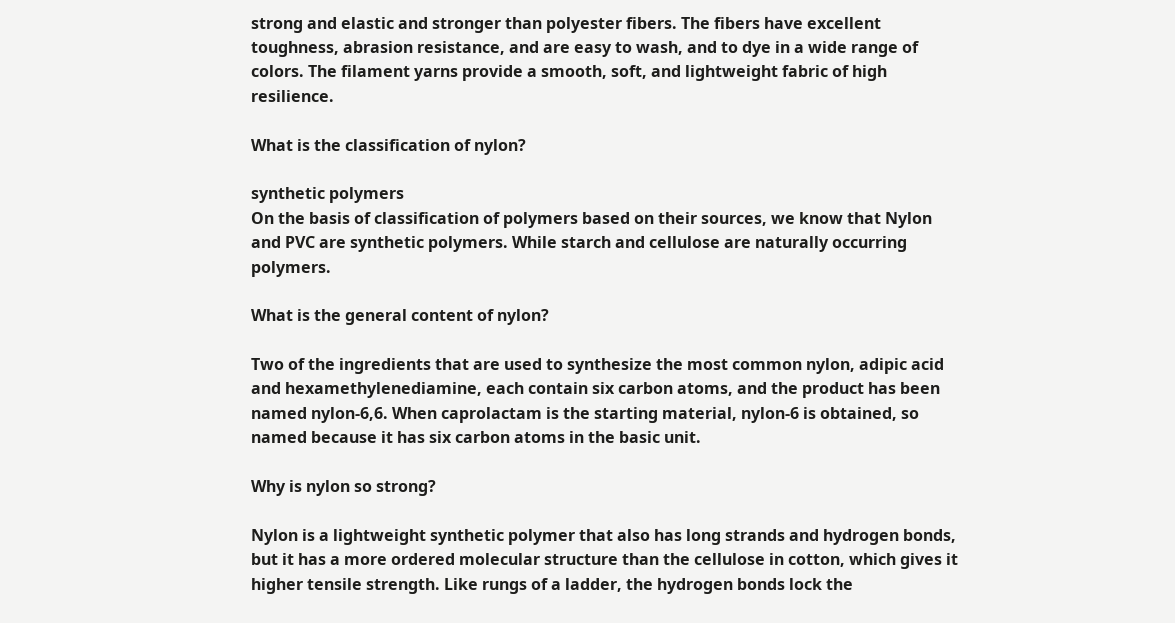strong and elastic and stronger than polyester fibers. The fibers have excellent toughness, abrasion resistance, and are easy to wash, and to dye in a wide range of colors. The filament yarns provide a smooth, soft, and lightweight fabric of high resilience.

What is the classification of nylon?

synthetic polymers
On the basis of classification of polymers based on their sources, we know that Nylon and PVC are synthetic polymers. While starch and cellulose are naturally occurring polymers.

What is the general content of nylon?

Two of the ingredients that are used to synthesize the most common nylon, adipic acid and hexamethylenediamine, each contain six carbon atoms, and the product has been named nylon-6,6. When caprolactam is the starting material, nylon-6 is obtained, so named because it has six carbon atoms in the basic unit.

Why is nylon so strong?

Nylon is a lightweight synthetic polymer that also has long strands and hydrogen bonds, but it has a more ordered molecular structure than the cellulose in cotton, which gives it higher tensile strength. Like rungs of a ladder, the hydrogen bonds lock the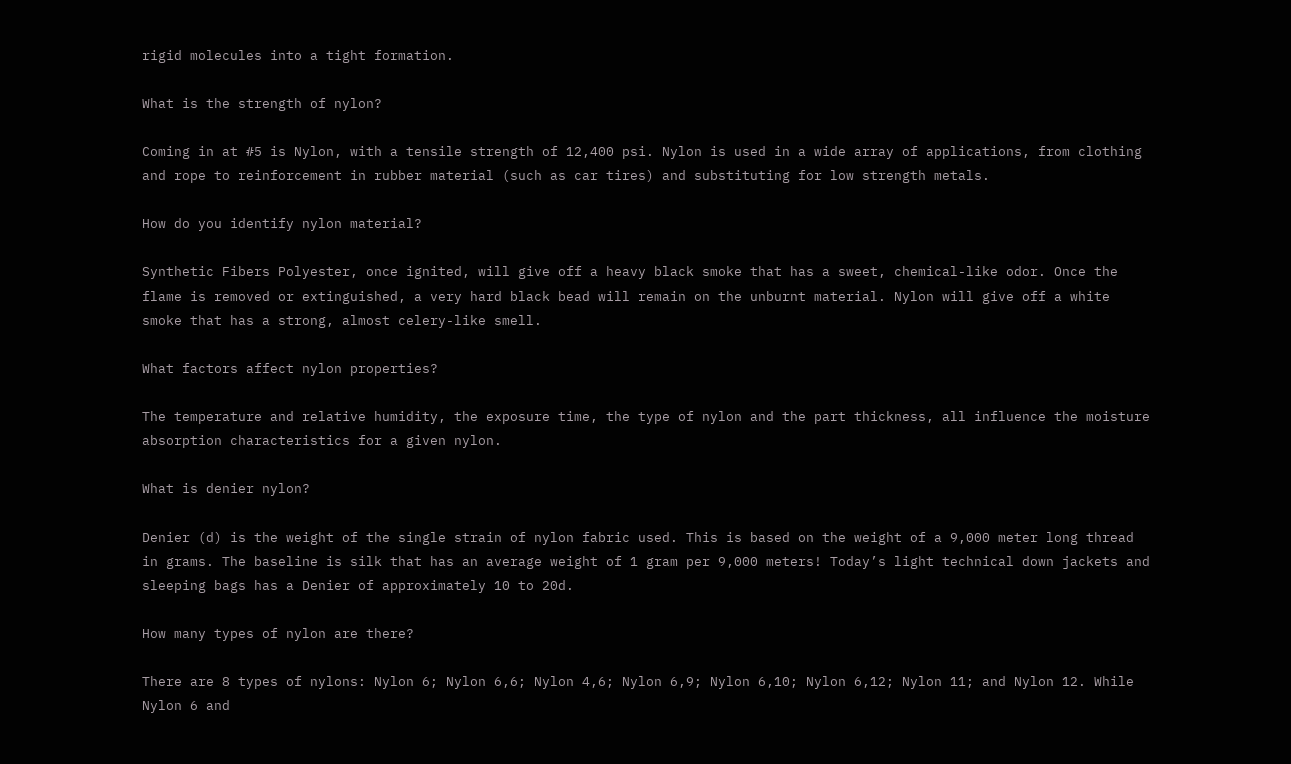rigid molecules into a tight formation.

What is the strength of nylon?

Coming in at #5 is Nylon, with a tensile strength of 12,400 psi. Nylon is used in a wide array of applications, from clothing and rope to reinforcement in rubber material (such as car tires) and substituting for low strength metals.

How do you identify nylon material?

Synthetic Fibers Polyester, once ignited, will give off a heavy black smoke that has a sweet, chemical-like odor. Once the flame is removed or extinguished, a very hard black bead will remain on the unburnt material. Nylon will give off a white smoke that has a strong, almost celery-like smell.

What factors affect nylon properties?

The temperature and relative humidity, the exposure time, the type of nylon and the part thickness, all influence the moisture absorption characteristics for a given nylon.

What is denier nylon?

Denier (d) is the weight of the single strain of nylon fabric used. This is based on the weight of a 9,000 meter long thread in grams. The baseline is silk that has an average weight of 1 gram per 9,000 meters! Today’s light technical down jackets and sleeping bags has a Denier of approximately 10 to 20d.

How many types of nylon are there?

There are 8 types of nylons: Nylon 6; Nylon 6,6; Nylon 4,6; Nylon 6,9; Nylon 6,10; Nylon 6,12; Nylon 11; and Nylon 12. While Nylon 6 and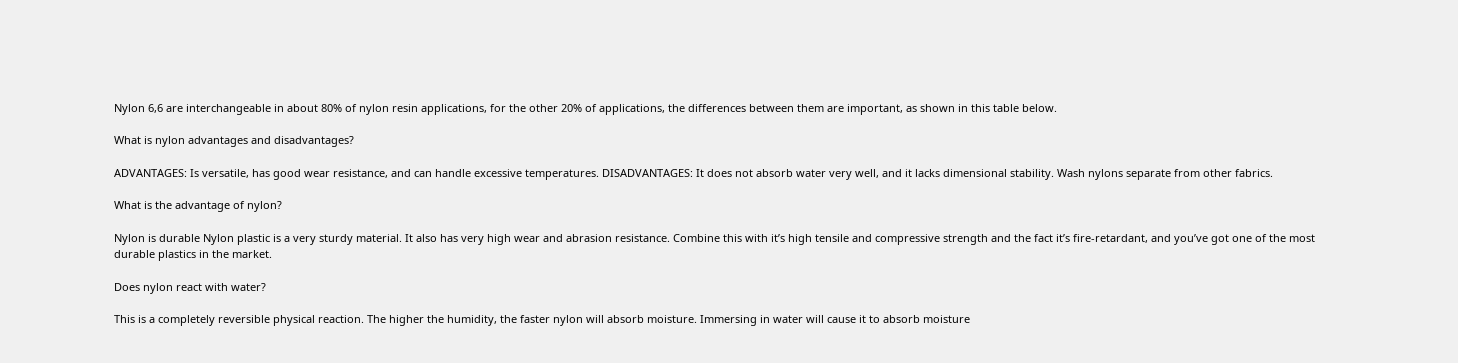Nylon 6,6 are interchangeable in about 80% of nylon resin applications, for the other 20% of applications, the differences between them are important, as shown in this table below.

What is nylon advantages and disadvantages?

ADVANTAGES: Is versatile, has good wear resistance, and can handle excessive temperatures. DISADVANTAGES: It does not absorb water very well, and it lacks dimensional stability. Wash nylons separate from other fabrics.

What is the advantage of nylon?

Nylon is durable Nylon plastic is a very sturdy material. It also has very high wear and abrasion resistance. Combine this with it’s high tensile and compressive strength and the fact it’s fire-retardant, and you’ve got one of the most durable plastics in the market.

Does nylon react with water?

This is a completely reversible physical reaction. The higher the humidity, the faster nylon will absorb moisture. Immersing in water will cause it to absorb moisture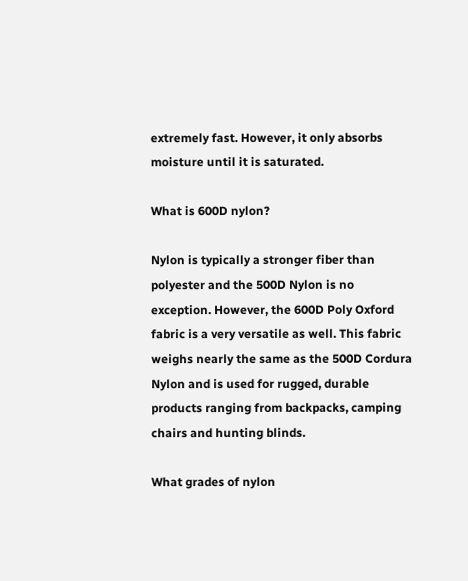extremely fast. However, it only absorbs moisture until it is saturated.

What is 600D nylon?

Nylon is typically a stronger fiber than polyester and the 500D Nylon is no exception. However, the 600D Poly Oxford fabric is a very versatile as well. This fabric weighs nearly the same as the 500D Cordura Nylon and is used for rugged, durable products ranging from backpacks, camping chairs and hunting blinds.

What grades of nylon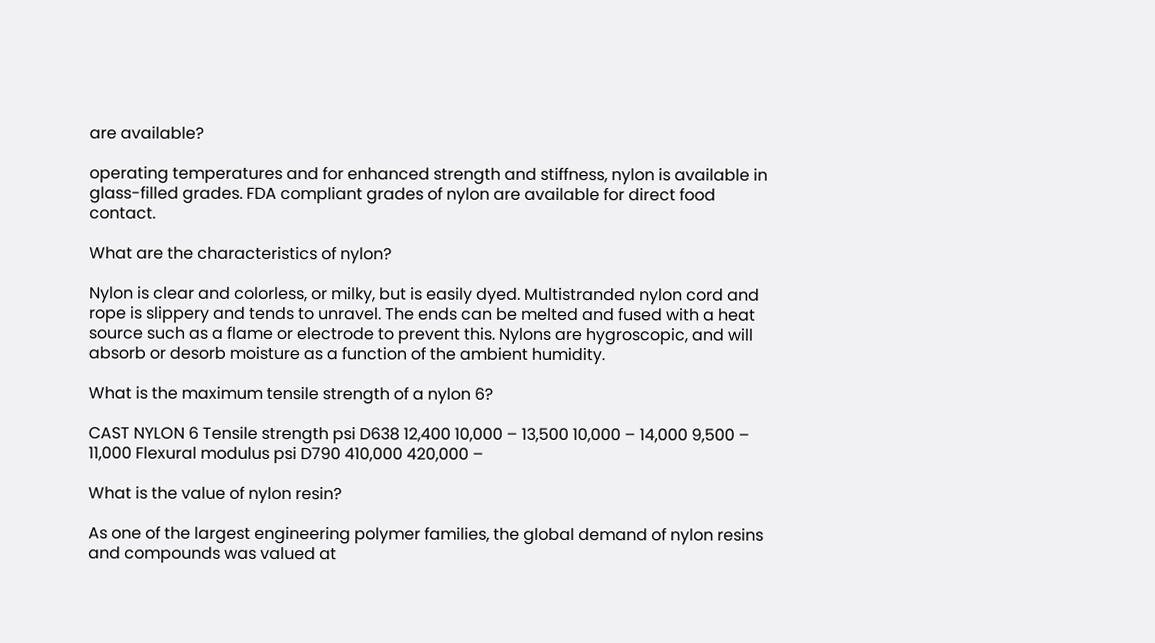are available?

operating temperatures and for enhanced strength and stiffness, nylon is available in glass-filled grades. FDA compliant grades of nylon are available for direct food contact.

What are the characteristics of nylon?

Nylon is clear and colorless, or milky, but is easily dyed. Multistranded nylon cord and rope is slippery and tends to unravel. The ends can be melted and fused with a heat source such as a flame or electrode to prevent this. Nylons are hygroscopic, and will absorb or desorb moisture as a function of the ambient humidity.

What is the maximum tensile strength of a nylon 6?

CAST NYLON 6 Tensile strength psi D638 12,400 10,000 – 13,500 10,000 – 14,000 9,500 – 11,000 Flexural modulus psi D790 410,000 420,000 –

What is the value of nylon resin?

As one of the largest engineering polymer families, the global demand of nylon resins and compounds was valued at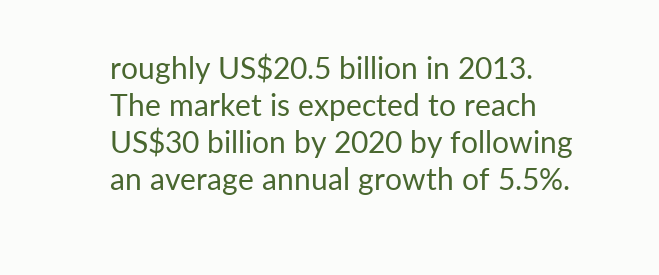roughly US$20.5 billion in 2013. The market is expected to reach US$30 billion by 2020 by following an average annual growth of 5.5%.